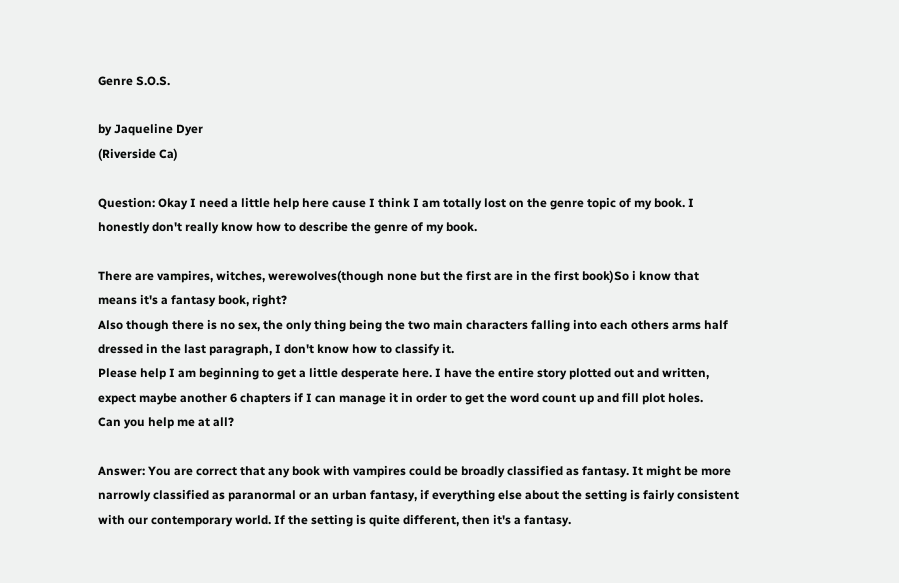Genre S.O.S.

by Jaqueline Dyer
(Riverside Ca)

Question: Okay I need a little help here cause I think I am totally lost on the genre topic of my book. I honestly don't really know how to describe the genre of my book.

There are vampires, witches, werewolves(though none but the first are in the first book)So i know that means it's a fantasy book, right?
Also though there is no sex, the only thing being the two main characters falling into each others arms half dressed in the last paragraph, I don't know how to classify it.
Please help I am beginning to get a little desperate here. I have the entire story plotted out and written, expect maybe another 6 chapters if I can manage it in order to get the word count up and fill plot holes.
Can you help me at all?

Answer: You are correct that any book with vampires could be broadly classified as fantasy. It might be more narrowly classified as paranormal or an urban fantasy, if everything else about the setting is fairly consistent with our contemporary world. If the setting is quite different, then it's a fantasy.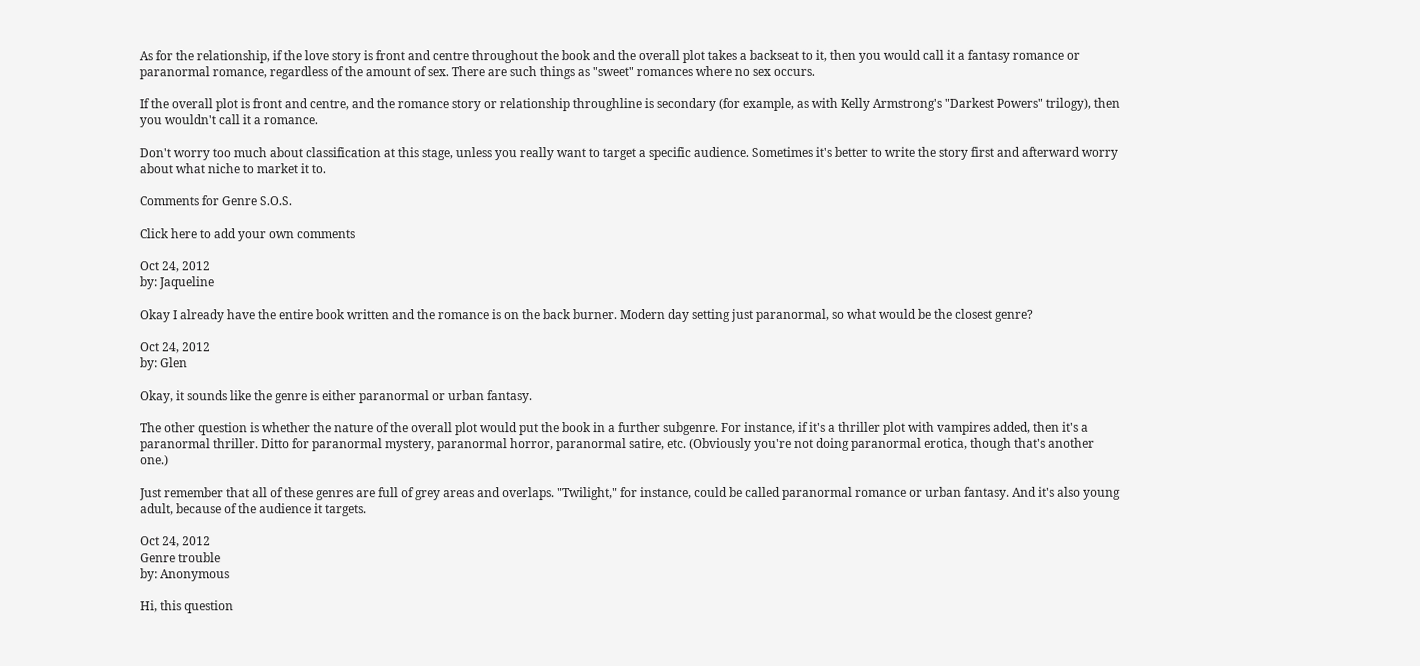As for the relationship, if the love story is front and centre throughout the book and the overall plot takes a backseat to it, then you would call it a fantasy romance or paranormal romance, regardless of the amount of sex. There are such things as "sweet" romances where no sex occurs.

If the overall plot is front and centre, and the romance story or relationship throughline is secondary (for example, as with Kelly Armstrong's "Darkest Powers" trilogy), then you wouldn't call it a romance.

Don't worry too much about classification at this stage, unless you really want to target a specific audience. Sometimes it's better to write the story first and afterward worry about what niche to market it to.

Comments for Genre S.O.S.

Click here to add your own comments

Oct 24, 2012
by: Jaqueline

Okay I already have the entire book written and the romance is on the back burner. Modern day setting just paranormal, so what would be the closest genre?

Oct 24, 2012
by: Glen

Okay, it sounds like the genre is either paranormal or urban fantasy.

The other question is whether the nature of the overall plot would put the book in a further subgenre. For instance, if it's a thriller plot with vampires added, then it's a paranormal thriller. Ditto for paranormal mystery, paranormal horror, paranormal satire, etc. (Obviously you're not doing paranormal erotica, though that's another one.)

Just remember that all of these genres are full of grey areas and overlaps. "Twilight," for instance, could be called paranormal romance or urban fantasy. And it's also young adult, because of the audience it targets.

Oct 24, 2012
Genre trouble
by: Anonymous

Hi, this question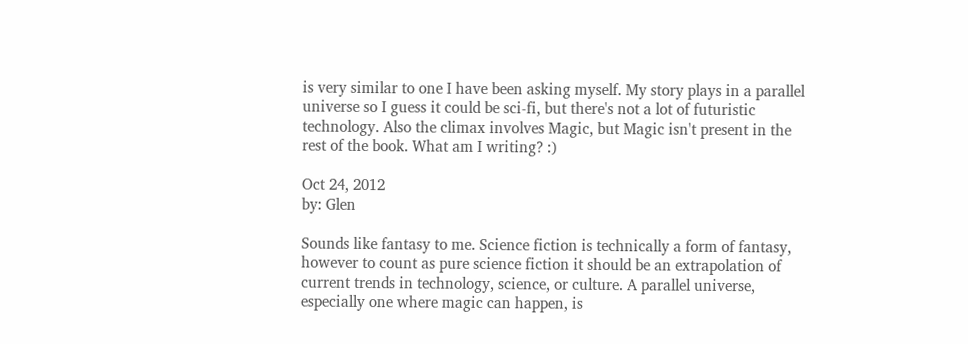is very similar to one I have been asking myself. My story plays in a parallel universe so I guess it could be sci-fi, but there's not a lot of futuristic technology. Also the climax involves Magic, but Magic isn't present in the rest of the book. What am I writing? :)

Oct 24, 2012
by: Glen

Sounds like fantasy to me. Science fiction is technically a form of fantasy, however to count as pure science fiction it should be an extrapolation of current trends in technology, science, or culture. A parallel universe, especially one where magic can happen, is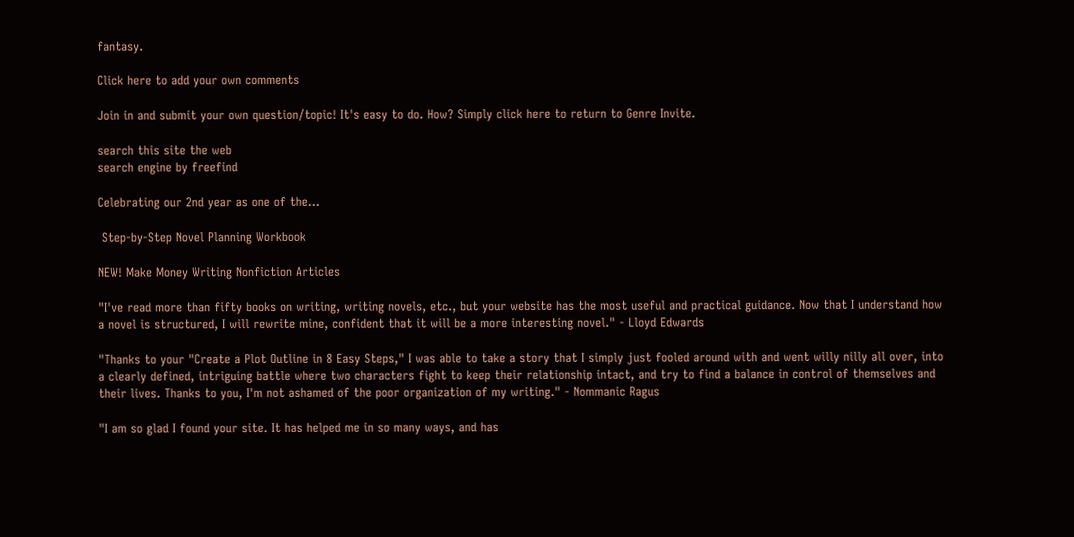fantasy.

Click here to add your own comments

Join in and submit your own question/topic! It's easy to do. How? Simply click here to return to Genre Invite.

search this site the web
search engine by freefind

Celebrating our 2nd year as one of the...

 Step-by-Step Novel Planning Workbook

NEW! Make Money Writing Nonfiction Articles

"I've read more than fifty books on writing, writing novels, etc., but your website has the most useful and practical guidance. Now that I understand how a novel is structured, I will rewrite mine, confident that it will be a more interesting novel." - Lloyd Edwards

"Thanks to your "Create a Plot Outline in 8 Easy Steps," I was able to take a story that I simply just fooled around with and went willy nilly all over, into a clearly defined, intriguing battle where two characters fight to keep their relationship intact, and try to find a balance in control of themselves and their lives. Thanks to you, I'm not ashamed of the poor organization of my writing." - Nommanic Ragus

"I am so glad I found your site. It has helped me in so many ways, and has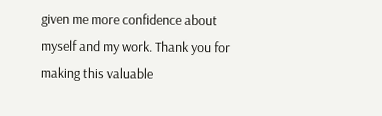given me more confidence about myself and my work. Thank you for making this valuable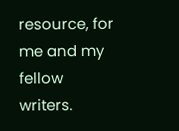resource, for me and my fellow writers.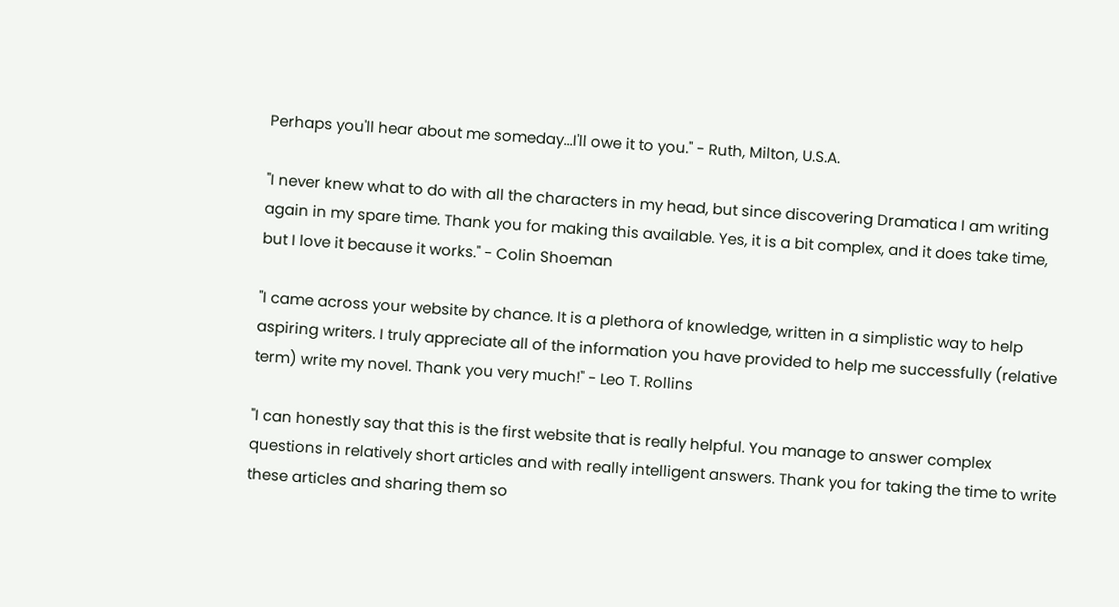Perhaps you'll hear about me someday...I'll owe it to you." - Ruth, Milton, U.S.A.

"I never knew what to do with all the characters in my head, but since discovering Dramatica I am writing again in my spare time. Thank you for making this available. Yes, it is a bit complex, and it does take time, but I love it because it works." - Colin Shoeman

"I came across your website by chance. It is a plethora of knowledge, written in a simplistic way to help aspiring writers. I truly appreciate all of the information you have provided to help me successfully (relative term) write my novel. Thank you very much!" - Leo T. Rollins

"I can honestly say that this is the first website that is really helpful. You manage to answer complex questions in relatively short articles and with really intelligent answers. Thank you for taking the time to write these articles and sharing them so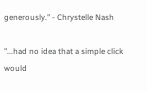generously." - Chrystelle Nash

"...had no idea that a simple click would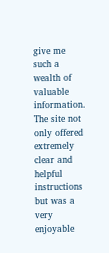give me such a wealth of valuable information. The site not only offered extremely clear and helpful instructions but was a very enjoyable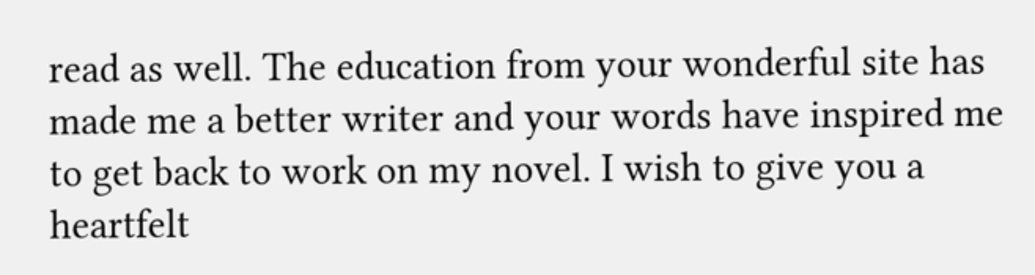read as well. The education from your wonderful site has made me a better writer and your words have inspired me to get back to work on my novel. I wish to give you a heartfelt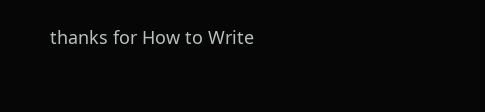thanks for How to Write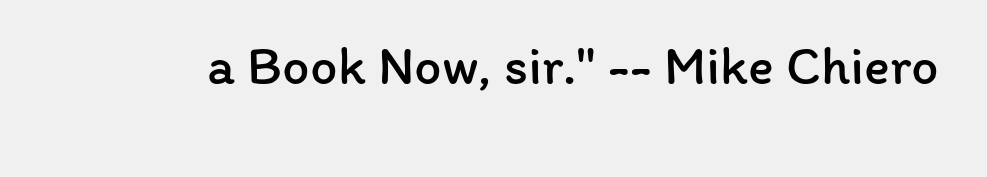a Book Now, sir." -- Mike Chiero